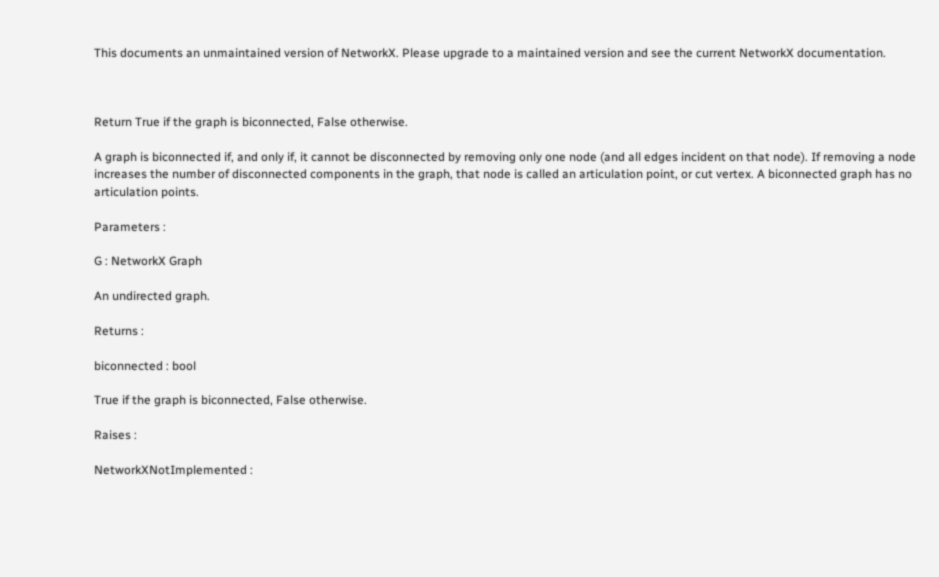This documents an unmaintained version of NetworkX. Please upgrade to a maintained version and see the current NetworkX documentation.



Return True if the graph is biconnected, False otherwise.

A graph is biconnected if, and only if, it cannot be disconnected by removing only one node (and all edges incident on that node). If removing a node increases the number of disconnected components in the graph, that node is called an articulation point, or cut vertex. A biconnected graph has no articulation points.

Parameters :

G : NetworkX Graph

An undirected graph.

Returns :

biconnected : bool

True if the graph is biconnected, False otherwise.

Raises :

NetworkXNotImplemented :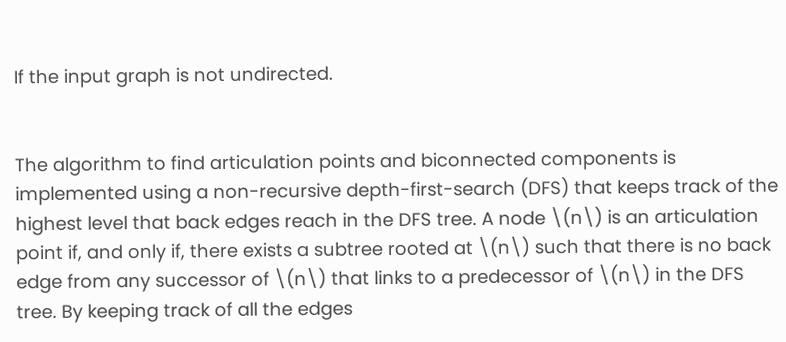If the input graph is not undirected.


The algorithm to find articulation points and biconnected components is implemented using a non-recursive depth-first-search (DFS) that keeps track of the highest level that back edges reach in the DFS tree. A node \(n\) is an articulation point if, and only if, there exists a subtree rooted at \(n\) such that there is no back edge from any successor of \(n\) that links to a predecessor of \(n\) in the DFS tree. By keeping track of all the edges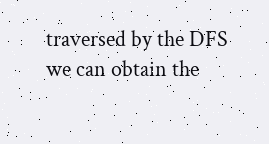traversed by the DFS we can obtain the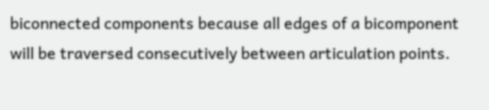biconnected components because all edges of a bicomponent will be traversed consecutively between articulation points.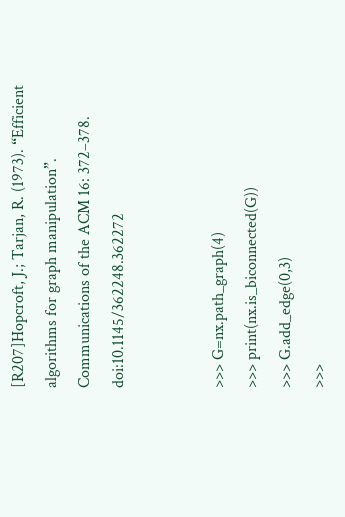[R207]Hopcroft, J.; Tarjan, R. (1973). “Efficient algorithms for graph manipulation”. Communications of the ACM 16: 372–378. doi:10.1145/362248.362272


>>> G=nx.path_graph(4)
>>> print(nx.is_biconnected(G))
>>> G.add_edge(0,3)
>>>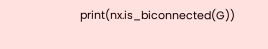print(nx.is_biconnected(G))